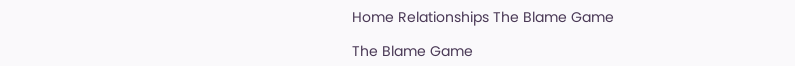Home Relationships The Blame Game

The Blame Game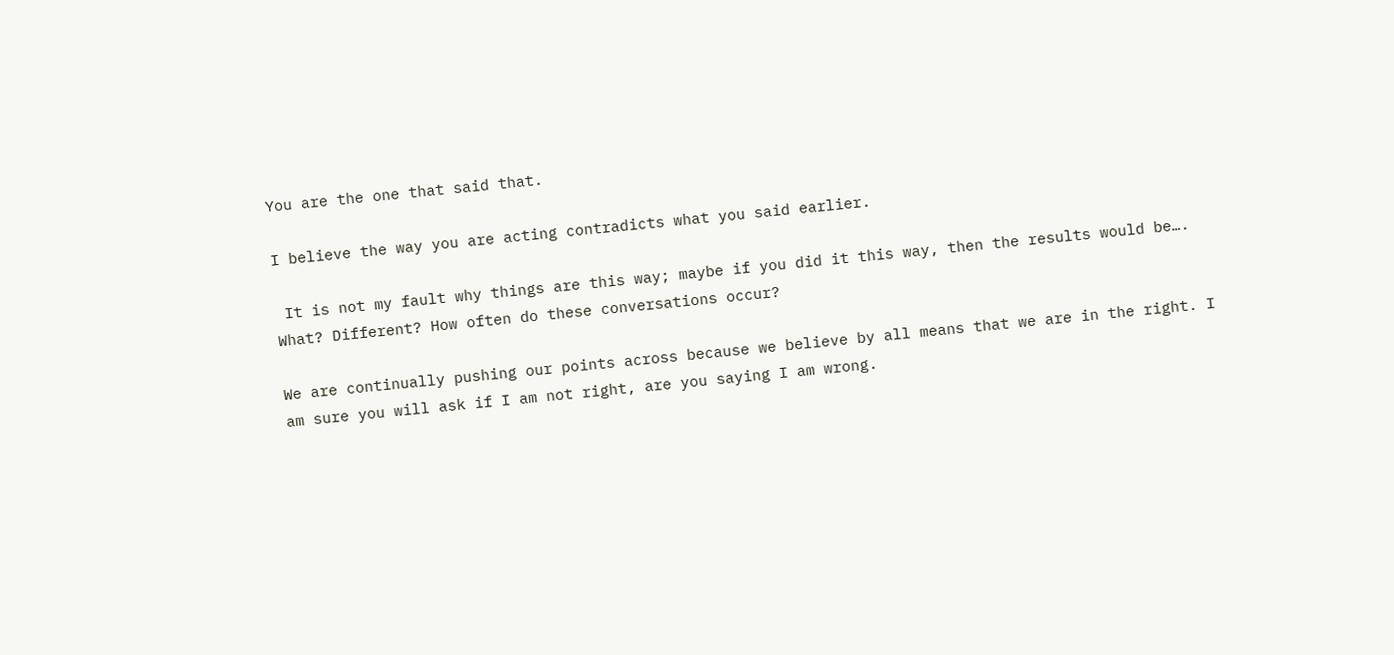You are the one that said that.

I believe the way you are acting contradicts what you said earlier.

 It is not my fault why things are this way; maybe if you did it this way, then the results would be…. What? Different? How often do these conversations occur?

We are continually pushing our points across because we believe by all means that we are in the right. I am sure you will ask if I am not right, are you saying I am wrong.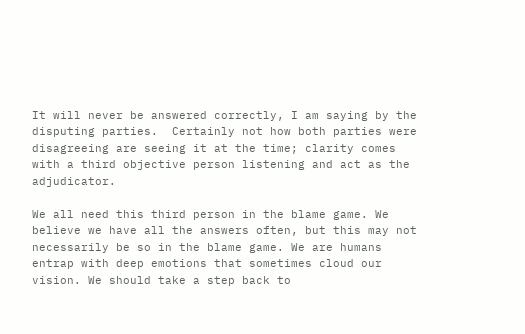It will never be answered correctly, I am saying by the disputing parties.  Certainly not how both parties were disagreeing are seeing it at the time; clarity comes with a third objective person listening and act as the adjudicator.

We all need this third person in the blame game. We believe we have all the answers often, but this may not necessarily be so in the blame game. We are humans entrap with deep emotions that sometimes cloud our vision. We should take a step back to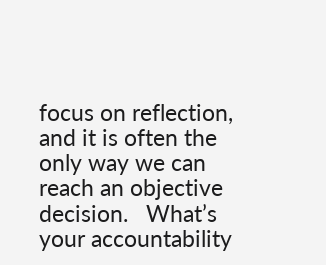focus on reflection, and it is often the only way we can reach an objective decision.   What’s your accountability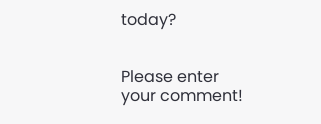today?


Please enter your comment!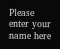Please enter your name here